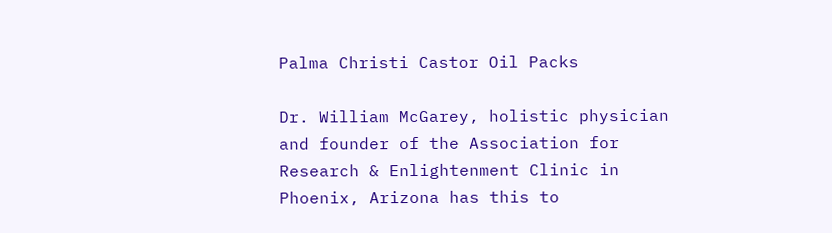Palma Christi Castor Oil Packs

Dr. William McGarey, holistic physician and founder of the Association for Research & Enlightenment Clinic in Phoenix, Arizona has this to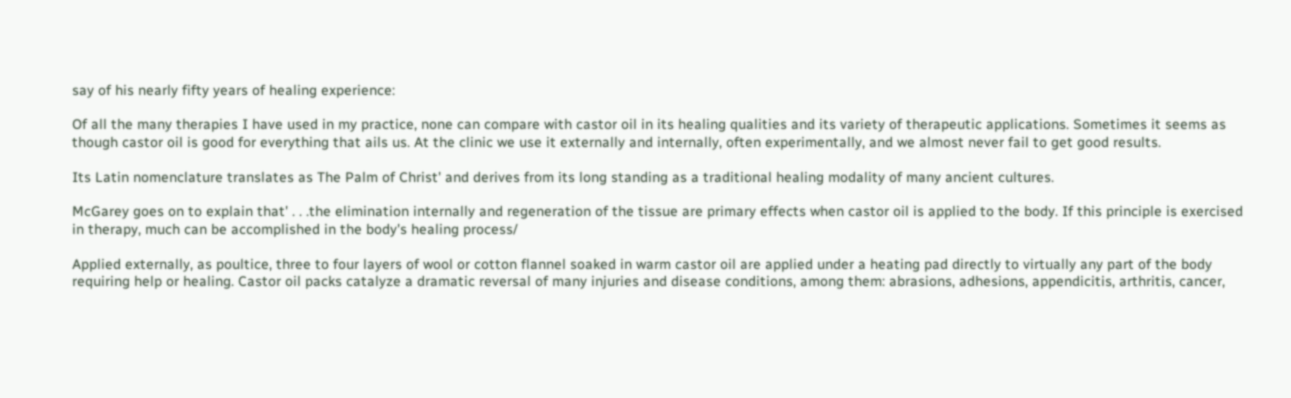say of his nearly fifty years of healing experience:

Of all the many therapies I have used in my practice, none can compare with castor oil in its healing qualities and its variety of therapeutic applications. Sometimes it seems as though castor oil is good for everything that ails us. At the clinic we use it externally and internally, often experimentally, and we almost never fail to get good results.

Its Latin nomenclature translates as The Palm of Christ' and derives from its long standing as a traditional healing modality of many ancient cultures.

McGarey goes on to explain that' . . .the elimination internally and regeneration of the tissue are primary effects when castor oil is applied to the body. If this principle is exercised in therapy, much can be accomplished in the body's healing process/

Applied externally, as poultice, three to four layers of wool or cotton flannel soaked in warm castor oil are applied under a heating pad directly to virtually any part of the body requiring help or healing. Castor oil packs catalyze a dramatic reversal of many injuries and disease conditions, among them: abrasions, adhesions, appendicitis, arthritis, cancer,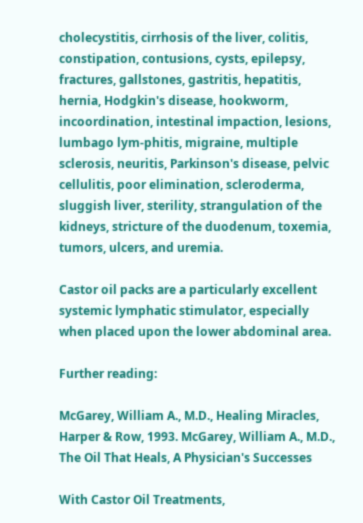cholecystitis, cirrhosis of the liver, colitis, constipation, contusions, cysts, epilepsy, fractures, gallstones, gastritis, hepatitis, hernia, Hodgkin's disease, hookworm, incoordination, intestinal impaction, lesions, lumbago lym-phitis, migraine, multiple sclerosis, neuritis, Parkinson's disease, pelvic cellulitis, poor elimination, scleroderma, sluggish liver, sterility, strangulation of the kidneys, stricture of the duodenum, toxemia, tumors, ulcers, and uremia.

Castor oil packs are a particularly excellent systemic lymphatic stimulator, especially when placed upon the lower abdominal area.

Further reading:

McGarey, William A., M.D., Healing Miracles, Harper & Row, 1993. McGarey, William A., M.D., The Oil That Heals, A Physician's Successes

With Castor Oil Treatments,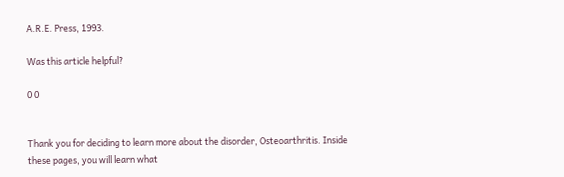A.R.E. Press, 1993.

Was this article helpful?

0 0


Thank you for deciding to learn more about the disorder, Osteoarthritis. Inside these pages, you will learn what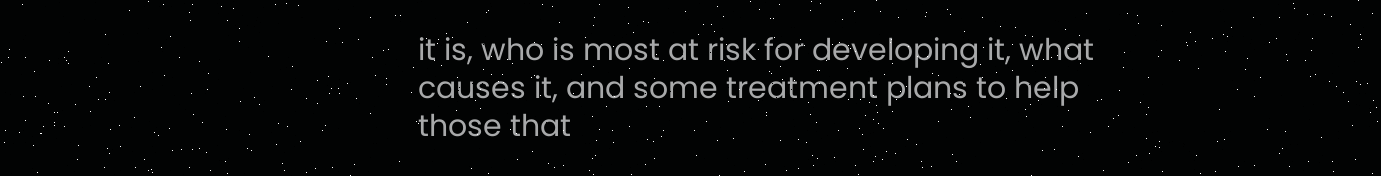it is, who is most at risk for developing it, what causes it, and some treatment plans to help those that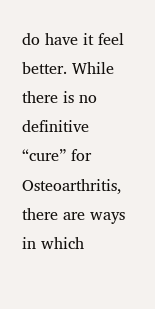do have it feel better. While there is no definitive “cure” for Osteoarthritis, there are ways in which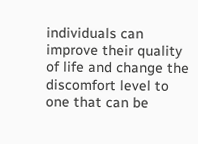individuals can improve their quality of life and change the discomfort level to one that can be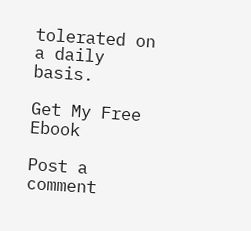tolerated on a daily basis.

Get My Free Ebook

Post a comment